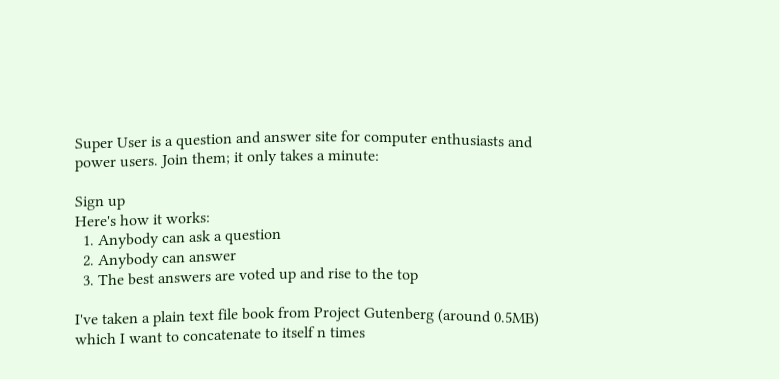Super User is a question and answer site for computer enthusiasts and power users. Join them; it only takes a minute:

Sign up
Here's how it works:
  1. Anybody can ask a question
  2. Anybody can answer
  3. The best answers are voted up and rise to the top

I've taken a plain text file book from Project Gutenberg (around 0.5MB) which I want to concatenate to itself n times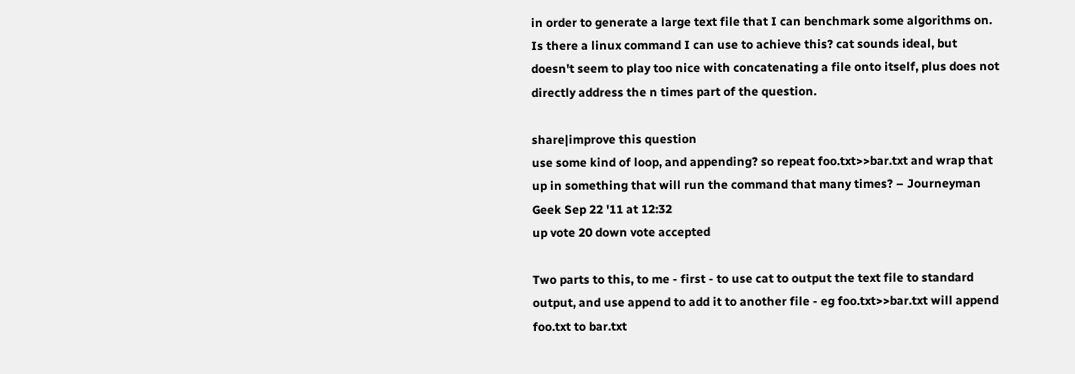in order to generate a large text file that I can benchmark some algorithms on. Is there a linux command I can use to achieve this? cat sounds ideal, but doesn't seem to play too nice with concatenating a file onto itself, plus does not directly address the n times part of the question.

share|improve this question
use some kind of loop, and appending? so repeat foo.txt>>bar.txt and wrap that up in something that will run the command that many times? – Journeyman Geek Sep 22 '11 at 12:32
up vote 20 down vote accepted

Two parts to this, to me - first - to use cat to output the text file to standard output, and use append to add it to another file - eg foo.txt>>bar.txt will append foo.txt to bar.txt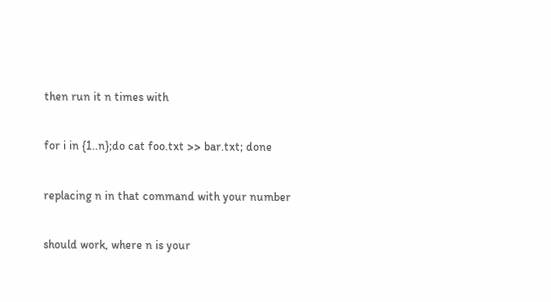then run it n times with

for i in {1..n};do cat foo.txt >> bar.txt; done

replacing n in that command with your number

should work, where n is your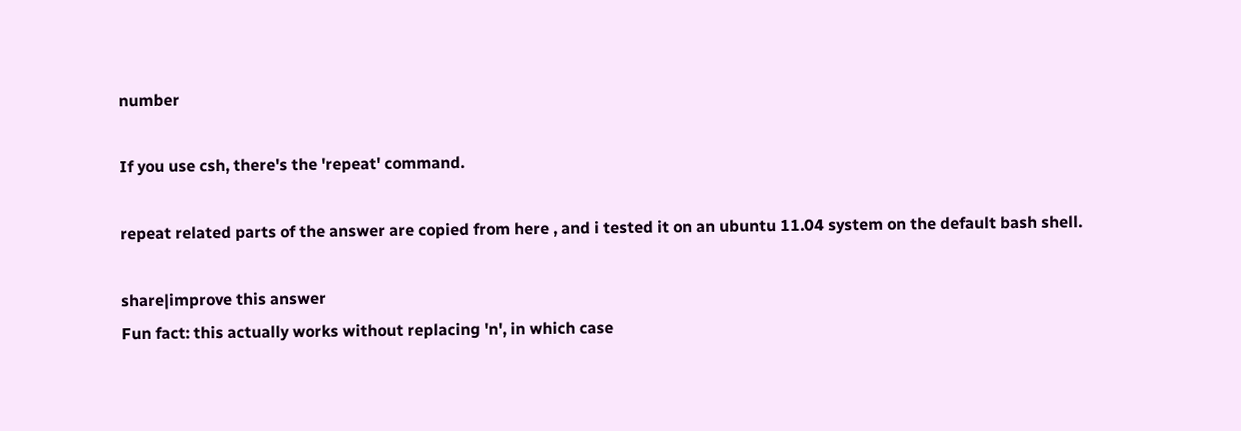number

If you use csh, there's the 'repeat' command.

repeat related parts of the answer are copied from here , and i tested it on an ubuntu 11.04 system on the default bash shell.

share|improve this answer
Fun fact: this actually works without replacing 'n', in which case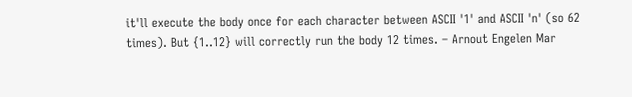it'll execute the body once for each character between ASCII '1' and ASCII 'n' (so 62 times). But {1..12} will correctly run the body 12 times. – Arnout Engelen Mar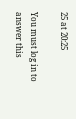25 at 20:25

You must log in to answer this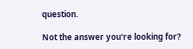question.

Not the answer you're looking for?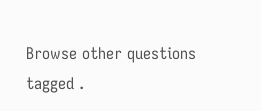Browse other questions tagged .